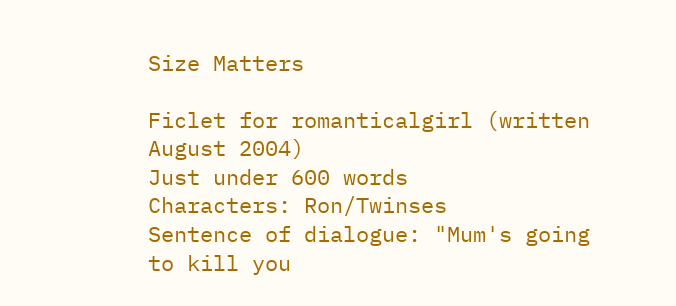Size Matters

Ficlet for romanticalgirl (written August 2004)
Just under 600 words
Characters: Ron/Twinses
Sentence of dialogue: "Mum's going to kill you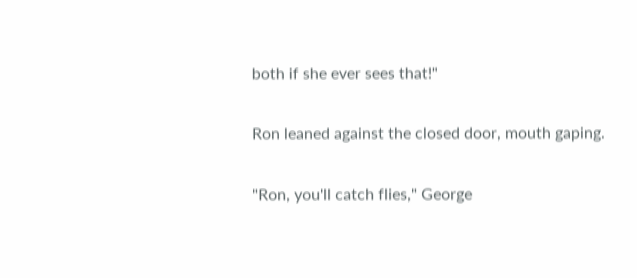both if she ever sees that!"

Ron leaned against the closed door, mouth gaping.

"Ron, you'll catch flies," George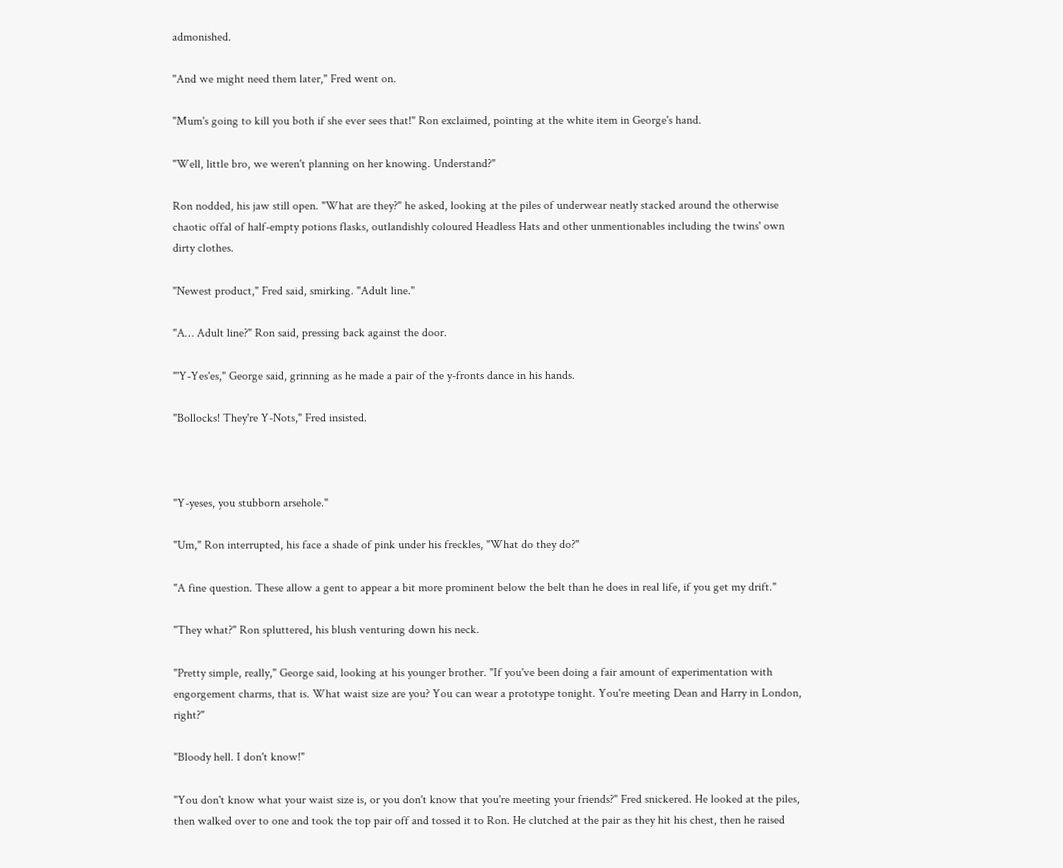admonished.

"And we might need them later," Fred went on.

"Mum's going to kill you both if she ever sees that!" Ron exclaimed, pointing at the white item in George's hand.

"Well, little bro, we weren't planning on her knowing. Understand?"

Ron nodded, his jaw still open. "What are they?" he asked, looking at the piles of underwear neatly stacked around the otherwise chaotic offal of half-empty potions flasks, outlandishly coloured Headless Hats and other unmentionables including the twins' own dirty clothes.

"Newest product," Fred said, smirking. "Adult line."

"A… Adult line?" Ron said, pressing back against the door.

"'Y-Yes'es," George said, grinning as he made a pair of the y-fronts dance in his hands.

"Bollocks! They're Y-Nots," Fred insisted.



"Y-yeses, you stubborn arsehole."

"Um," Ron interrupted, his face a shade of pink under his freckles, "What do they do?"

"A fine question. These allow a gent to appear a bit more prominent below the belt than he does in real life, if you get my drift."

"They what?" Ron spluttered, his blush venturing down his neck.

"Pretty simple, really," George said, looking at his younger brother. "If you've been doing a fair amount of experimentation with engorgement charms, that is. What waist size are you? You can wear a prototype tonight. You're meeting Dean and Harry in London, right?"

"Bloody hell. I don't know!"

"You don't know what your waist size is, or you don't know that you're meeting your friends?" Fred snickered. He looked at the piles, then walked over to one and took the top pair off and tossed it to Ron. He clutched at the pair as they hit his chest, then he raised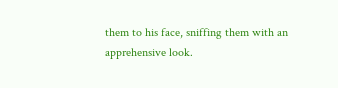them to his face, sniffing them with an apprehensive look.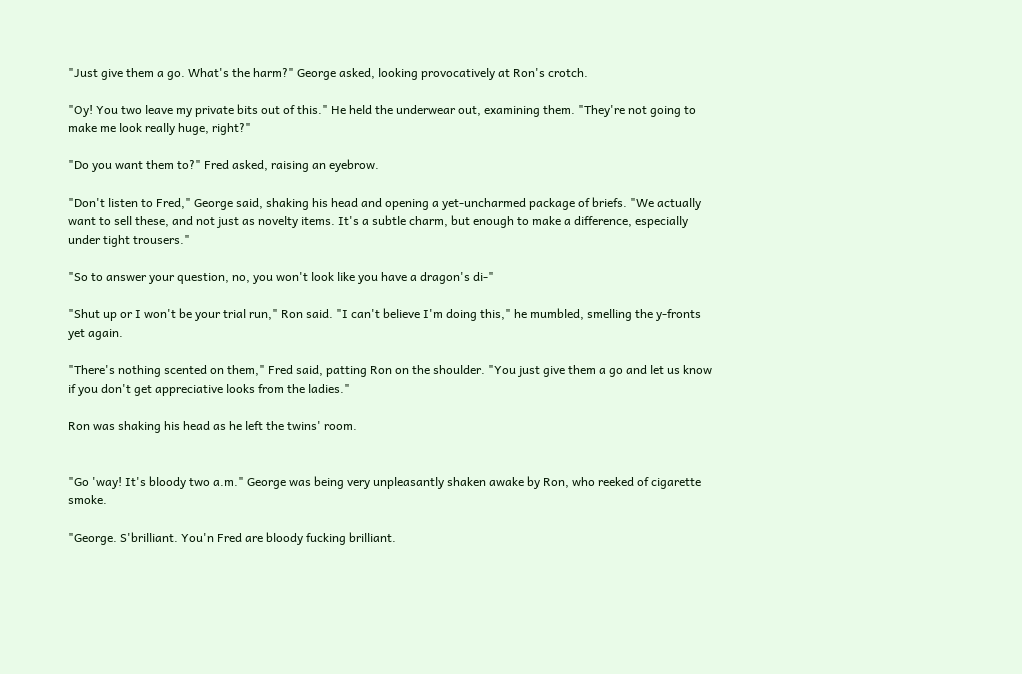"Just give them a go. What's the harm?" George asked, looking provocatively at Ron's crotch.

"Oy! You two leave my private bits out of this." He held the underwear out, examining them. "They're not going to make me look really huge, right?"

"Do you want them to?" Fred asked, raising an eyebrow.

"Don't listen to Fred," George said, shaking his head and opening a yet-uncharmed package of briefs. "We actually want to sell these, and not just as novelty items. It's a subtle charm, but enough to make a difference, especially under tight trousers."

"So to answer your question, no, you won't look like you have a dragon's di-"

"Shut up or I won't be your trial run," Ron said. "I can't believe I'm doing this," he mumbled, smelling the y-fronts yet again.

"There's nothing scented on them," Fred said, patting Ron on the shoulder. "You just give them a go and let us know if you don't get appreciative looks from the ladies."

Ron was shaking his head as he left the twins' room.


"Go 'way! It's bloody two a.m." George was being very unpleasantly shaken awake by Ron, who reeked of cigarette smoke.

"George. S'brilliant. You'n Fred are bloody fucking brilliant.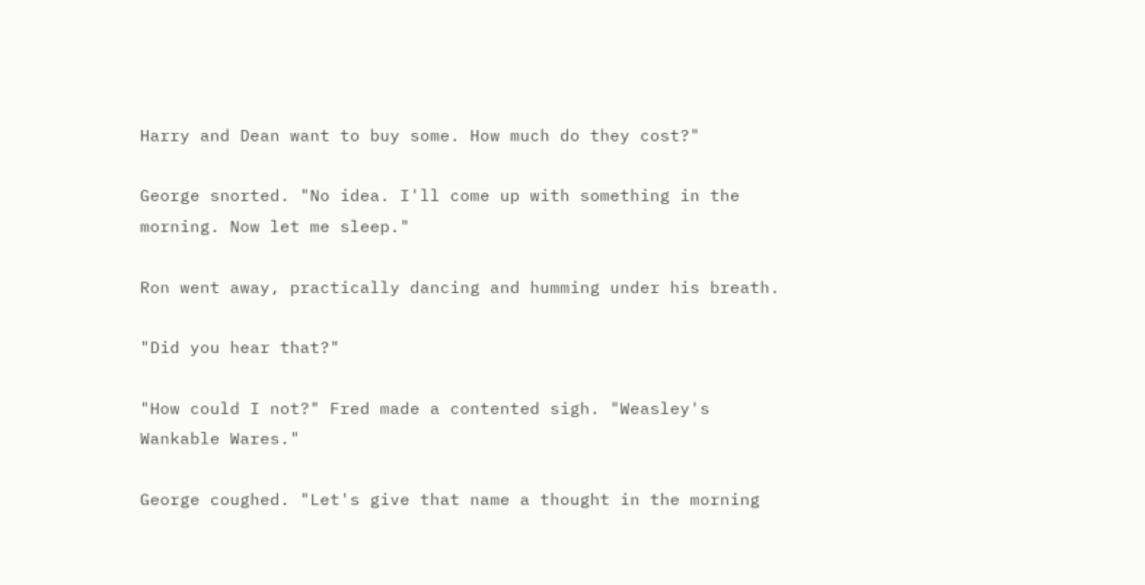Harry and Dean want to buy some. How much do they cost?"

George snorted. "No idea. I'll come up with something in the morning. Now let me sleep."

Ron went away, practically dancing and humming under his breath.

"Did you hear that?"

"How could I not?" Fred made a contented sigh. "Weasley's Wankable Wares."

George coughed. "Let's give that name a thought in the morning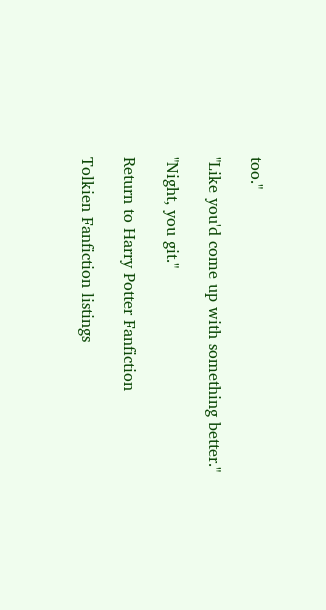too."

"Like you'd come up with something better."

"Night, you git."

Return to Harry Potter Fanfiction

Tolkien Fanfiction listings